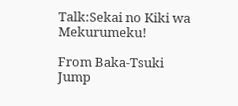Talk:Sekai no Kiki wa Mekurumeku!

From Baka-Tsuki
Jump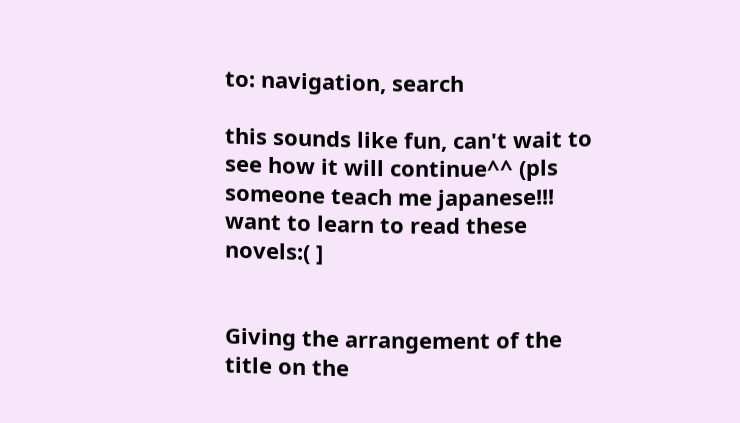to: navigation, search

this sounds like fun, can't wait to see how it will continue^^ (pls someone teach me japanese!!! want to learn to read these novels:( ]


Giving the arrangement of the title on the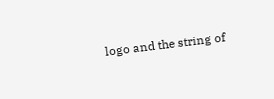logo and the string of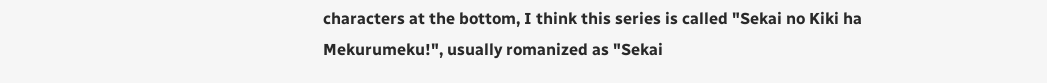characters at the bottom, I think this series is called "Sekai no Kiki ha Mekurumeku!", usually romanized as "Sekai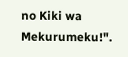no Kiki wa Mekurumeku!".